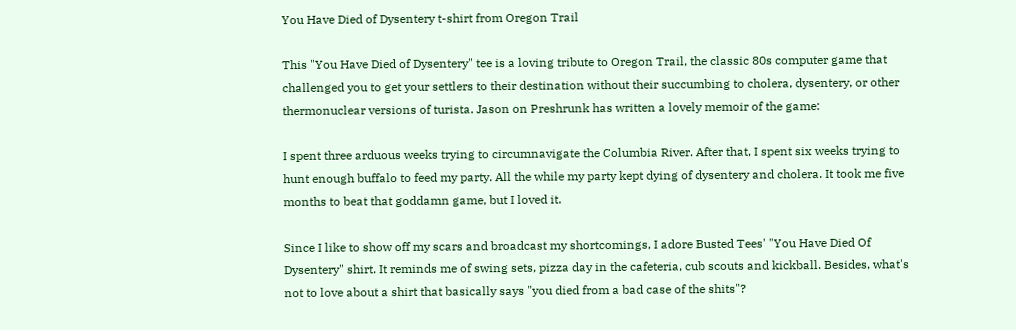You Have Died of Dysentery t-shirt from Oregon Trail

This "You Have Died of Dysentery" tee is a loving tribute to Oregon Trail, the classic 80s computer game that challenged you to get your settlers to their destination without their succumbing to cholera, dysentery, or other thermonuclear versions of turista. Jason on Preshrunk has written a lovely memoir of the game:

I spent three arduous weeks trying to circumnavigate the Columbia River. After that, I spent six weeks trying to hunt enough buffalo to feed my party. All the while my party kept dying of dysentery and cholera. It took me five months to beat that goddamn game, but I loved it.

Since I like to show off my scars and broadcast my shortcomings, I adore Busted Tees' "You Have Died Of Dysentery" shirt. It reminds me of swing sets, pizza day in the cafeteria, cub scouts and kickball. Besides, what's not to love about a shirt that basically says "you died from a bad case of the shits"?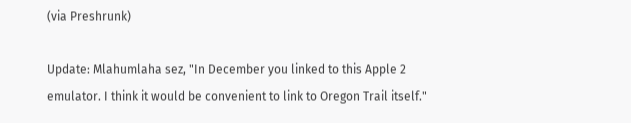(via Preshrunk)

Update: Mlahumlaha sez, "In December you linked to this Apple 2 emulator. I think it would be convenient to link to Oregon Trail itself."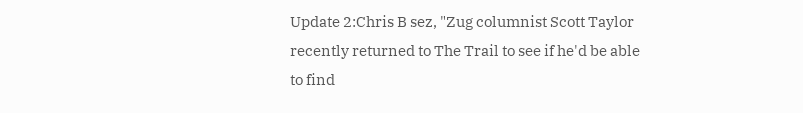Update 2:Chris B sez, "Zug columnist Scott Taylor recently returned to The Trail to see if he'd be able to find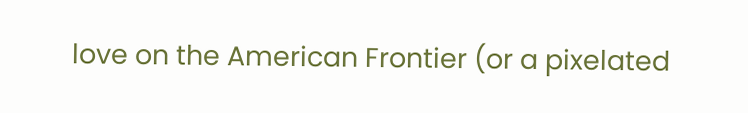love on the American Frontier (or a pixelated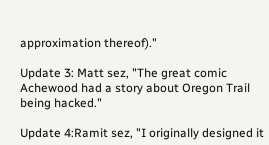approximation thereof)."

Update 3: Matt sez, "The great comic Achewood had a story about Oregon Trail being hacked."

Update 4:Ramit sez, "I originally designed it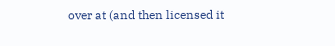over at (and then licensed it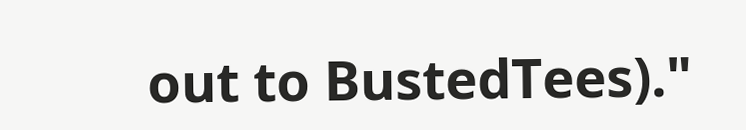out to BustedTees)."